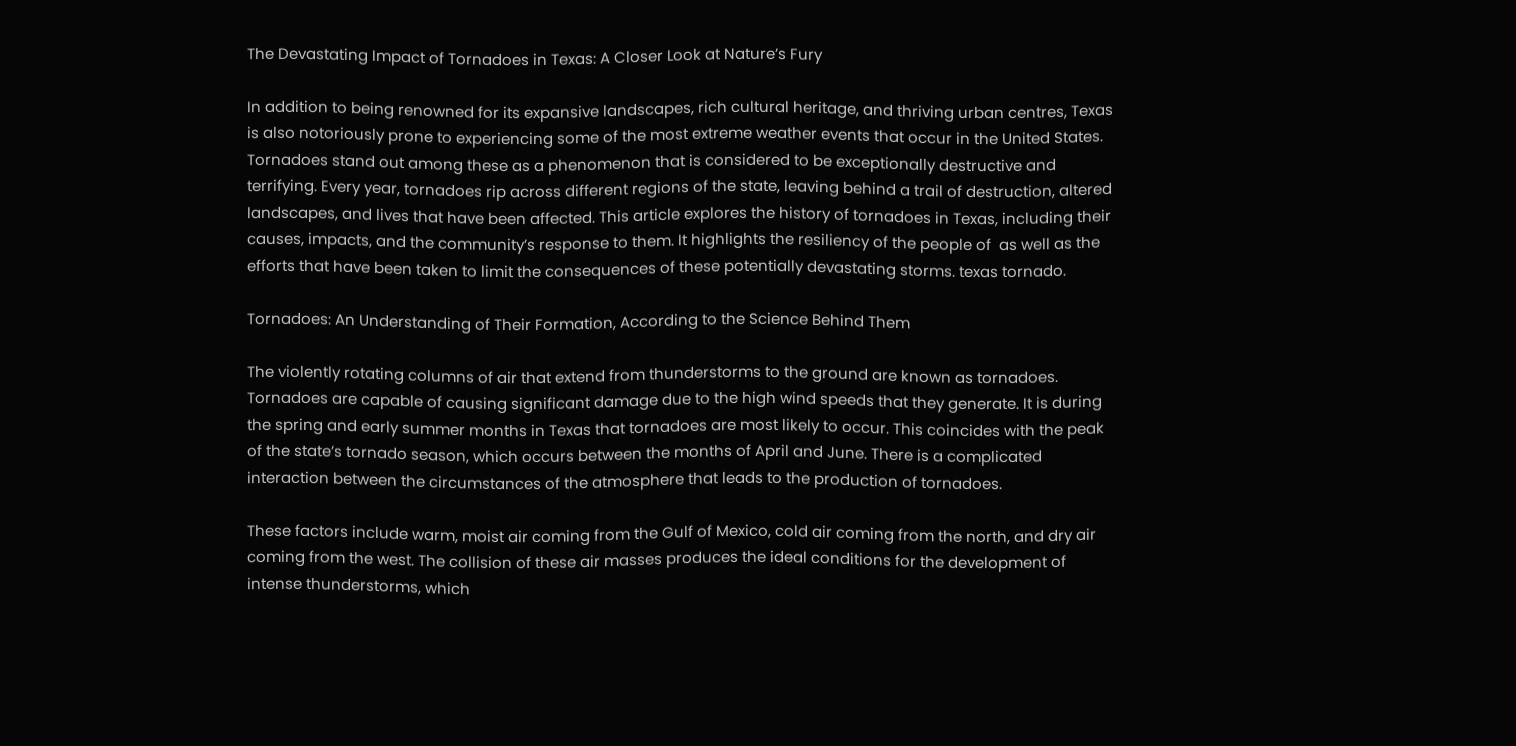The Devastating Impact of Tornadoes in Texas: A Closer Look at Nature’s Fury

In addition to being renowned for its expansive landscapes, rich cultural heritage, and thriving urban centres, Texas is also notoriously prone to experiencing some of the most extreme weather events that occur in the United States. Tornadoes stand out among these as a phenomenon that is considered to be exceptionally destructive and terrifying. Every year, tornadoes rip across different regions of the state, leaving behind a trail of destruction, altered landscapes, and lives that have been affected. This article explores the history of tornadoes in Texas, including their causes, impacts, and the community’s response to them. It highlights the resiliency of the people of  as well as the efforts that have been taken to limit the consequences of these potentially devastating storms. texas tornado.

Tornadoes: An Understanding of Their Formation, According to the Science Behind Them

The violently rotating columns of air that extend from thunderstorms to the ground are known as tornadoes. Tornadoes are capable of causing significant damage due to the high wind speeds that they generate. It is during the spring and early summer months in Texas that tornadoes are most likely to occur. This coincides with the peak of the state’s tornado season, which occurs between the months of April and June. There is a complicated interaction between the circumstances of the atmosphere that leads to the production of tornadoes.

These factors include warm, moist air coming from the Gulf of Mexico, cold air coming from the north, and dry air coming from the west. The collision of these air masses produces the ideal conditions for the development of intense thunderstorms, which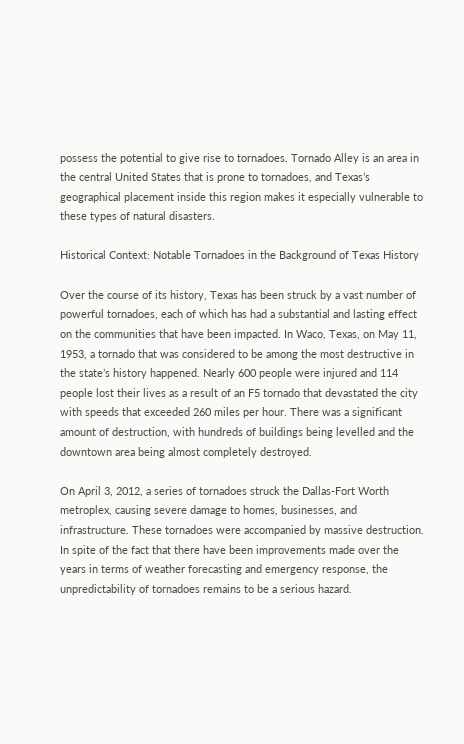possess the potential to give rise to tornadoes. Tornado Alley is an area in the central United States that is prone to tornadoes, and Texas’s geographical placement inside this region makes it especially vulnerable to these types of natural disasters.

Historical Context: Notable Tornadoes in the Background of Texas History

Over the course of its history, Texas has been struck by a vast number of powerful tornadoes, each of which has had a substantial and lasting effect on the communities that have been impacted. In Waco, Texas, on May 11, 1953, a tornado that was considered to be among the most destructive in the state’s history happened. Nearly 600 people were injured and 114 people lost their lives as a result of an F5 tornado that devastated the city with speeds that exceeded 260 miles per hour. There was a significant amount of destruction, with hundreds of buildings being levelled and the downtown area being almost completely destroyed.

On April 3, 2012, a series of tornadoes struck the Dallas-Fort Worth metroplex, causing severe damage to homes, businesses, and infrastructure. These tornadoes were accompanied by massive destruction. In spite of the fact that there have been improvements made over the years in terms of weather forecasting and emergency response, the unpredictability of tornadoes remains to be a serious hazard.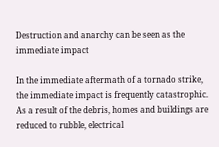Destruction and anarchy can be seen as the immediate impact

In the immediate aftermath of a tornado strike, the immediate impact is frequently catastrophic. As a result of the debris, homes and buildings are reduced to rubble, electrical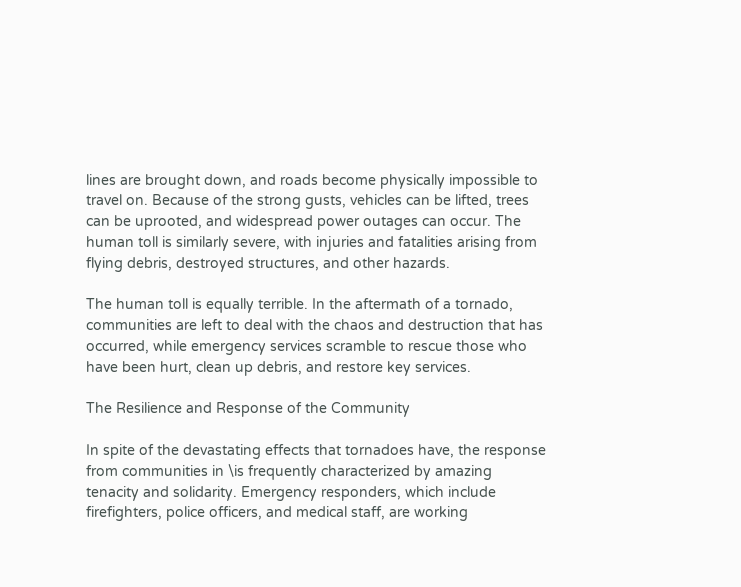lines are brought down, and roads become physically impossible to travel on. Because of the strong gusts, vehicles can be lifted, trees can be uprooted, and widespread power outages can occur. The human toll is similarly severe, with injuries and fatalities arising from flying debris, destroyed structures, and other hazards.

The human toll is equally terrible. In the aftermath of a tornado, communities are left to deal with the chaos and destruction that has occurred, while emergency services scramble to rescue those who have been hurt, clean up debris, and restore key services.

The Resilience and Response of the Community

In spite of the devastating effects that tornadoes have, the response from communities in \is frequently characterized by amazing tenacity and solidarity. Emergency responders, which include firefighters, police officers, and medical staff, are working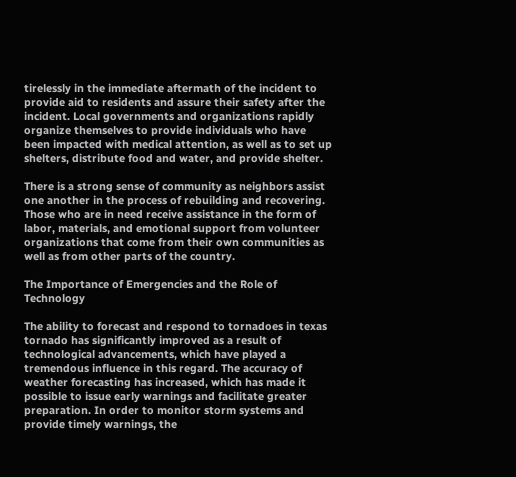tirelessly in the immediate aftermath of the incident to provide aid to residents and assure their safety after the incident. Local governments and organizations rapidly organize themselves to provide individuals who have been impacted with medical attention, as well as to set up shelters, distribute food and water, and provide shelter.

There is a strong sense of community as neighbors assist one another in the process of rebuilding and recovering. Those who are in need receive assistance in the form of labor, materials, and emotional support from volunteer organizations that come from their own communities as well as from other parts of the country.

The Importance of Emergencies and the Role of Technology

The ability to forecast and respond to tornadoes in texas tornado has significantly improved as a result of technological advancements, which have played a tremendous influence in this regard. The accuracy of weather forecasting has increased, which has made it possible to issue early warnings and facilitate greater preparation. In order to monitor storm systems and provide timely warnings, the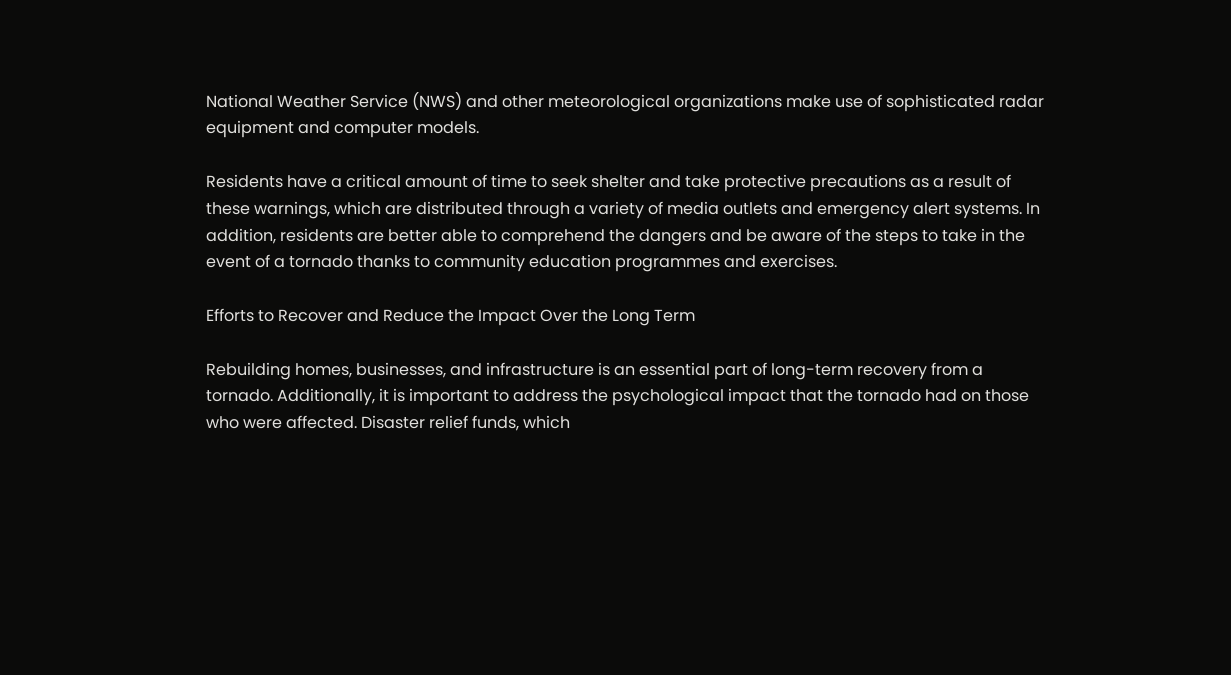National Weather Service (NWS) and other meteorological organizations make use of sophisticated radar equipment and computer models.

Residents have a critical amount of time to seek shelter and take protective precautions as a result of these warnings, which are distributed through a variety of media outlets and emergency alert systems. In addition, residents are better able to comprehend the dangers and be aware of the steps to take in the event of a tornado thanks to community education programmes and exercises.

Efforts to Recover and Reduce the Impact Over the Long Term

Rebuilding homes, businesses, and infrastructure is an essential part of long-term recovery from a tornado. Additionally, it is important to address the psychological impact that the tornado had on those who were affected. Disaster relief funds, which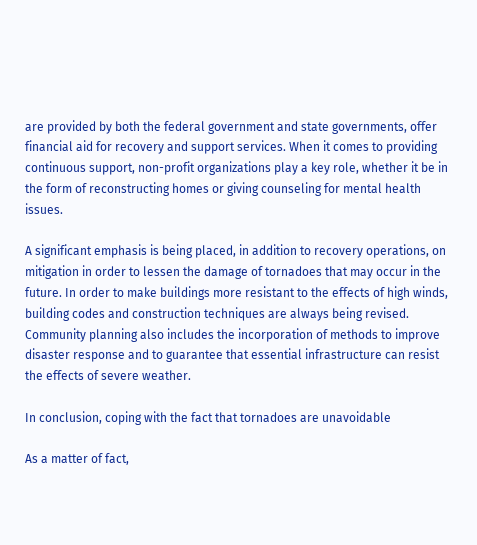are provided by both the federal government and state governments, offer financial aid for recovery and support services. When it comes to providing continuous support, non-profit organizations play a key role, whether it be in the form of reconstructing homes or giving counseling for mental health issues.

A significant emphasis is being placed, in addition to recovery operations, on mitigation in order to lessen the damage of tornadoes that may occur in the future. In order to make buildings more resistant to the effects of high winds, building codes and construction techniques are always being revised. Community planning also includes the incorporation of methods to improve disaster response and to guarantee that essential infrastructure can resist the effects of severe weather.

In conclusion, coping with the fact that tornadoes are unavoidable

As a matter of fact,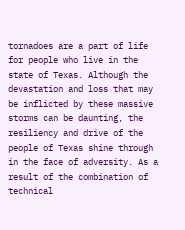tornadoes are a part of life for people who live in the state of Texas. Although the devastation and loss that may be inflicted by these massive storms can be daunting, the resiliency and drive of the people of Texas shine through in the face of adversity. As a result of the combination of technical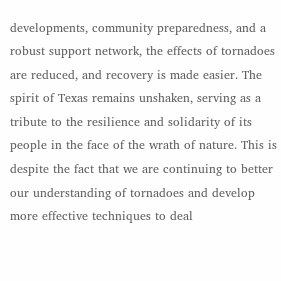developments, community preparedness, and a robust support network, the effects of tornadoes are reduced, and recovery is made easier. The spirit of Texas remains unshaken, serving as a tribute to the resilience and solidarity of its people in the face of the wrath of nature. This is despite the fact that we are continuing to better our understanding of tornadoes and develop more effective techniques to deal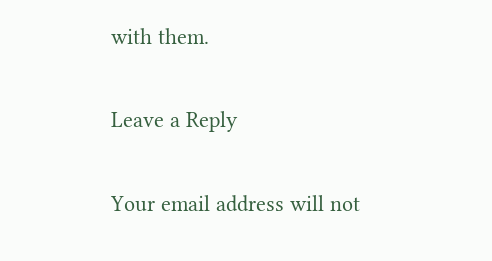with them.

Leave a Reply

Your email address will not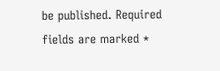be published. Required fields are marked *